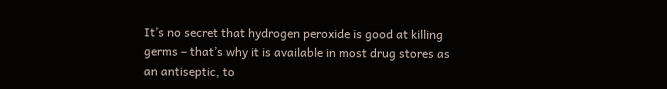It’s no secret that hydrogen peroxide is good at killing germs – that’s why it is available in most drug stores as an antiseptic, to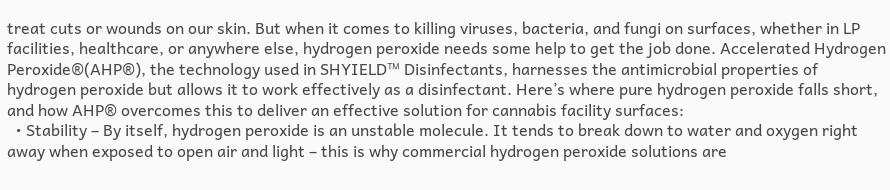treat cuts or wounds on our skin. But when it comes to killing viruses, bacteria, and fungi on surfaces, whether in LP facilities, healthcare, or anywhere else, hydrogen peroxide needs some help to get the job done. Accelerated Hydrogen Peroxide®(AHP®), the technology used in SHYIELD™ Disinfectants, harnesses the antimicrobial properties of hydrogen peroxide but allows it to work effectively as a disinfectant. Here’s where pure hydrogen peroxide falls short, and how AHP® overcomes this to deliver an effective solution for cannabis facility surfaces:
  • Stability – By itself, hydrogen peroxide is an unstable molecule. It tends to break down to water and oxygen right away when exposed to open air and light – this is why commercial hydrogen peroxide solutions are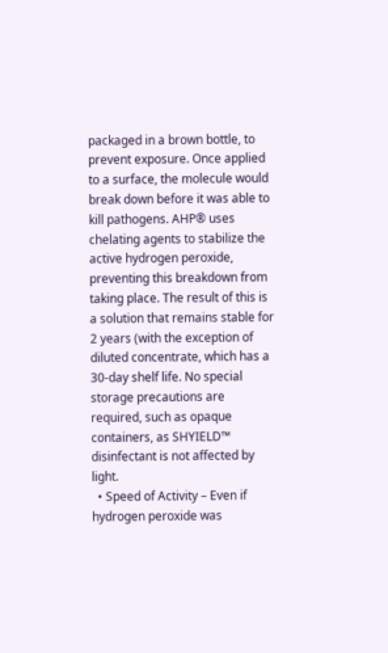packaged in a brown bottle, to prevent exposure. Once applied to a surface, the molecule would break down before it was able to kill pathogens. AHP® uses chelating agents to stabilize the active hydrogen peroxide, preventing this breakdown from taking place. The result of this is a solution that remains stable for 2 years (with the exception of diluted concentrate, which has a 30-day shelf life. No special storage precautions are required, such as opaque containers, as SHYIELD™ disinfectant is not affected by light.
  • Speed of Activity – Even if hydrogen peroxide was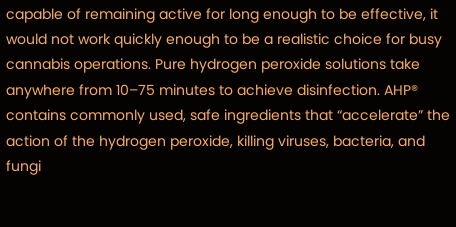capable of remaining active for long enough to be effective, it would not work quickly enough to be a realistic choice for busy cannabis operations. Pure hydrogen peroxide solutions take anywhere from 10–75 minutes to achieve disinfection. AHP® contains commonly used, safe ingredients that “accelerate” the action of the hydrogen peroxide, killing viruses, bacteria, and fungi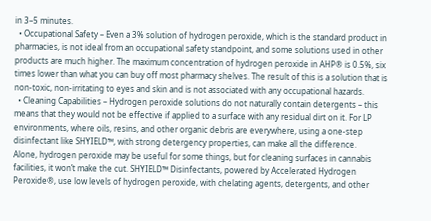in 3–5 minutes.
  • Occupational Safety – Even a 3% solution of hydrogen peroxide, which is the standard product in pharmacies, is not ideal from an occupational safety standpoint, and some solutions used in other products are much higher. The maximum concentration of hydrogen peroxide in AHP® is 0.5%, six times lower than what you can buy off most pharmacy shelves. The result of this is a solution that is non-toxic, non-irritating to eyes and skin and is not associated with any occupational hazards.
  • Cleaning Capabilities – Hydrogen peroxide solutions do not naturally contain detergents – this means that they would not be effective if applied to a surface with any residual dirt on it. For LP environments, where oils, resins, and other organic debris are everywhere, using a one-step disinfectant like SHYIELD™, with strong detergency properties, can make all the difference.
Alone, hydrogen peroxide may be useful for some things, but for cleaning surfaces in cannabis facilities, it won’t make the cut. SHYIELD™ Disinfectants, powered by Accelerated Hydrogen Peroxide®, use low levels of hydrogen peroxide, with chelating agents, detergents, and other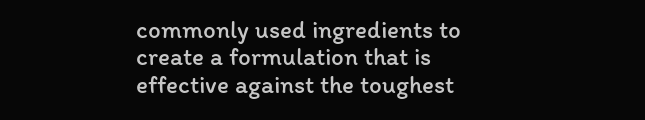commonly used ingredients to create a formulation that is effective against the toughest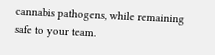cannabis pathogens, while remaining safe to your team.